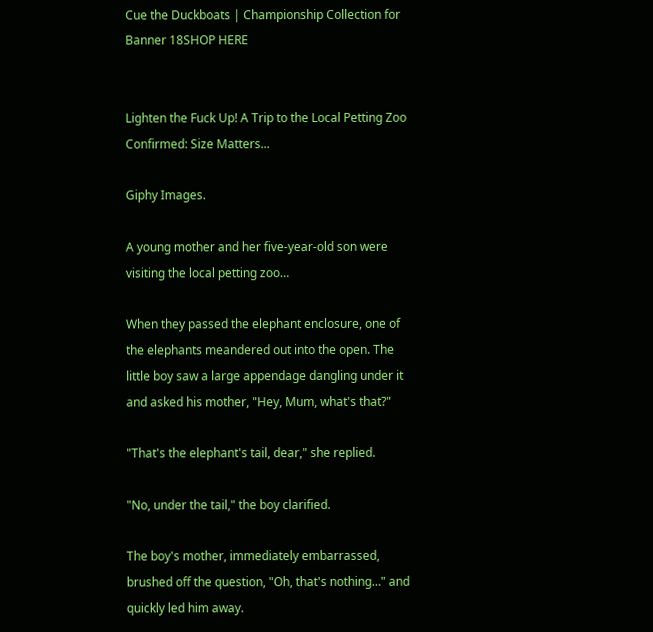Cue the Duckboats | Championship Collection for Banner 18SHOP HERE


Lighten the Fuck Up! A Trip to the Local Petting Zoo Confirmed: Size Matters...

Giphy Images.

A young mother and her five-year-old son were visiting the local petting zoo…

When they passed the elephant enclosure, one of the elephants meandered out into the open. The little boy saw a large appendage dangling under it and asked his mother, "Hey, Mum, what's that?"

"That's the elephant's tail, dear," she replied.

"No, under the tail," the boy clarified.

The boy's mother, immediately embarrassed, brushed off the question, "Oh, that's nothing…" and quickly led him away.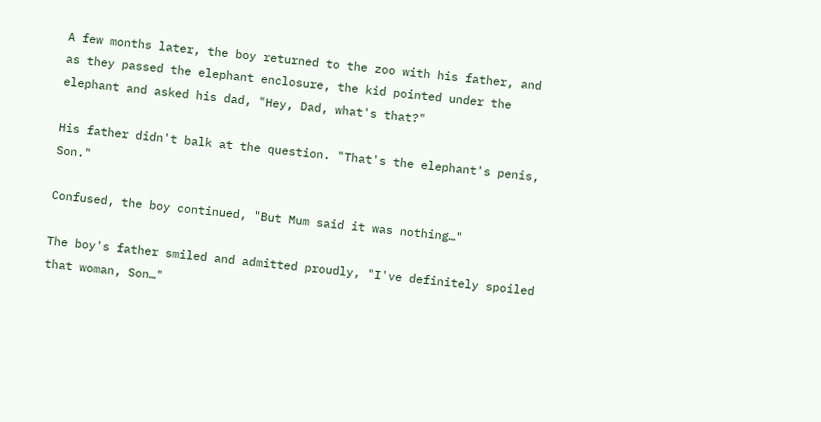A few months later, the boy returned to the zoo with his father, and as they passed the elephant enclosure, the kid pointed under the elephant and asked his dad, "Hey, Dad, what's that?"

His father didn't balk at the question. "That's the elephant's penis, Son."

Confused, the boy continued, "But Mum said it was nothing…"

The boy's father smiled and admitted proudly, "I've definitely spoiled that woman, Son…"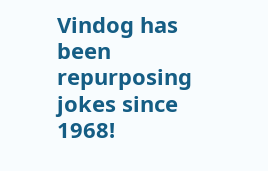Vindog has been repurposing jokes since 1968!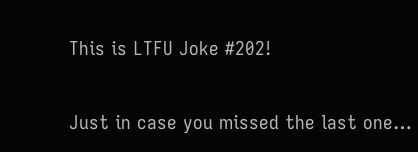This is LTFU Joke #202!

Just in case you missed the last one…